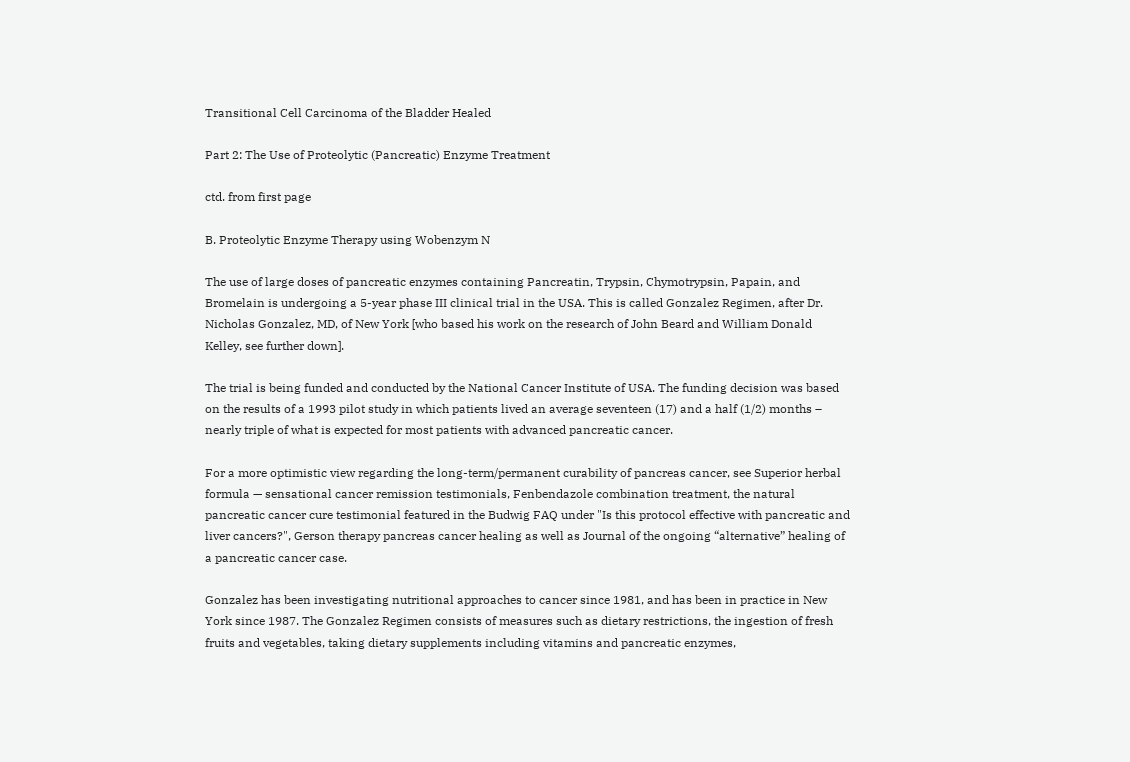Transitional Cell Carcinoma of the Bladder Healed

Part 2: The Use of Proteolytic (Pancreatic) Enzyme Treatment

ctd. from first page

B. Proteolytic Enzyme Therapy using Wobenzym N

The use of large doses of pancreatic enzymes containing Pancreatin, Trypsin, Chymotrypsin, Papain, and Bromelain is undergoing a 5-year phase III clinical trial in the USA. This is called Gonzalez Regimen, after Dr. Nicholas Gonzalez, MD, of New York [who based his work on the research of John Beard and William Donald Kelley, see further down].

The trial is being funded and conducted by the National Cancer Institute of USA. The funding decision was based on the results of a 1993 pilot study in which patients lived an average seventeen (17) and a half (1/2) months – nearly triple of what is expected for most patients with advanced pancreatic cancer.

For a more optimistic view regarding the long-term/permanent curability of pancreas cancer, see Superior herbal formula — sensational cancer remission testimonials, Fenbendazole combination treatment, the natural pancreatic cancer cure testimonial featured in the Budwig FAQ under "Is this protocol effective with pancreatic and liver cancers?", Gerson therapy pancreas cancer healing as well as Journal of the ongoing “alternative” healing of a pancreatic cancer case.

Gonzalez has been investigating nutritional approaches to cancer since 1981, and has been in practice in New York since 1987. The Gonzalez Regimen consists of measures such as dietary restrictions, the ingestion of fresh fruits and vegetables, taking dietary supplements including vitamins and pancreatic enzymes,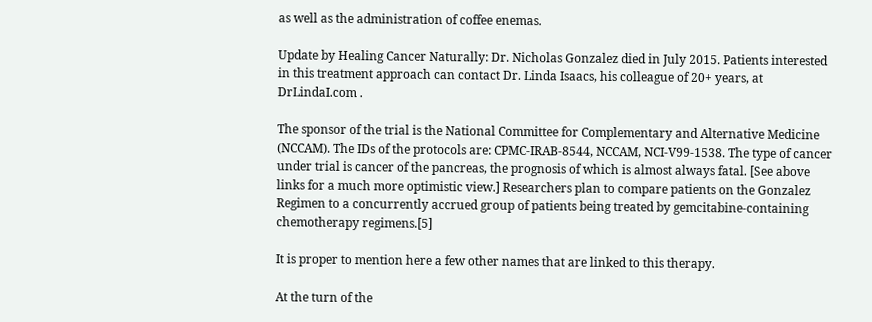as well as the administration of coffee enemas.

Update by Healing Cancer Naturally: Dr. Nicholas Gonzalez died in July 2015. Patients interested in this treatment approach can contact Dr. Linda Isaacs, his colleague of 20+ years, at DrLindaI.com .

The sponsor of the trial is the National Committee for Complementary and Alternative Medicine (NCCAM). The IDs of the protocols are: CPMC-IRAB-8544, NCCAM, NCI-V99-1538. The type of cancer under trial is cancer of the pancreas, the prognosis of which is almost always fatal. [See above links for a much more optimistic view.] Researchers plan to compare patients on the Gonzalez Regimen to a concurrently accrued group of patients being treated by gemcitabine-containing chemotherapy regimens.[5]

It is proper to mention here a few other names that are linked to this therapy.

At the turn of the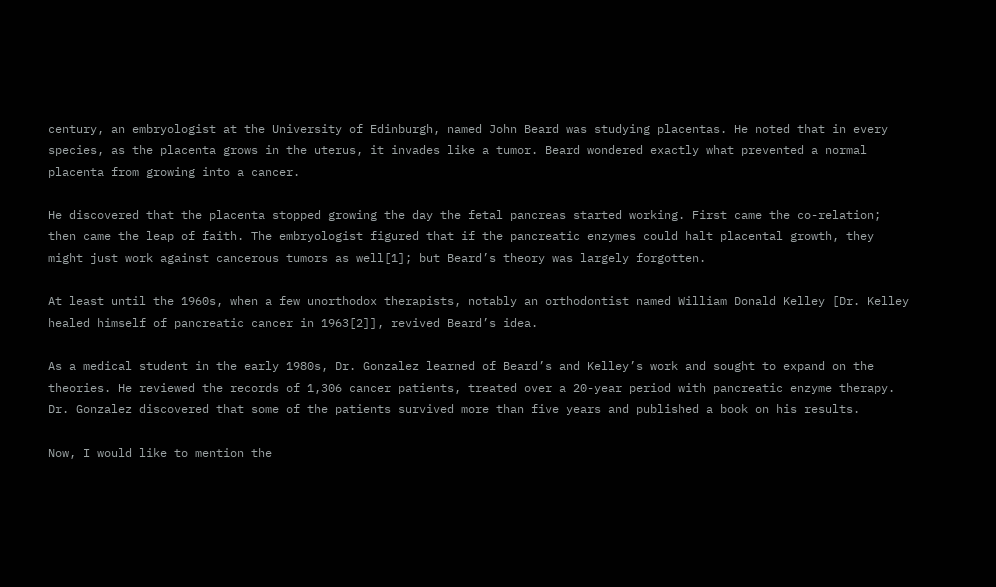century, an embryologist at the University of Edinburgh, named John Beard was studying placentas. He noted that in every species, as the placenta grows in the uterus, it invades like a tumor. Beard wondered exactly what prevented a normal placenta from growing into a cancer.

He discovered that the placenta stopped growing the day the fetal pancreas started working. First came the co-relation; then came the leap of faith. The embryologist figured that if the pancreatic enzymes could halt placental growth, they might just work against cancerous tumors as well[1]; but Beard’s theory was largely forgotten.

At least until the 1960s, when a few unorthodox therapists, notably an orthodontist named William Donald Kelley [Dr. Kelley healed himself of pancreatic cancer in 1963[2]], revived Beard’s idea.

As a medical student in the early 1980s, Dr. Gonzalez learned of Beard’s and Kelley’s work and sought to expand on the theories. He reviewed the records of 1,306 cancer patients, treated over a 20-year period with pancreatic enzyme therapy. Dr. Gonzalez discovered that some of the patients survived more than five years and published a book on his results.

Now, I would like to mention the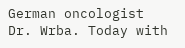German oncologist Dr. Wrba. Today with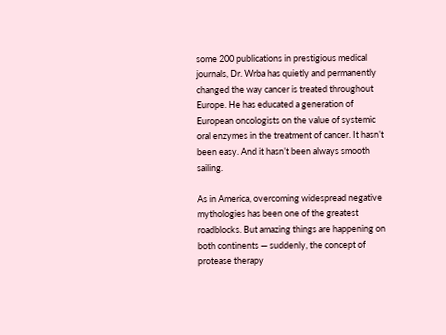some 200 publications in prestigious medical journals, Dr. Wrba has quietly and permanently changed the way cancer is treated throughout Europe. He has educated a generation of European oncologists on the value of systemic oral enzymes in the treatment of cancer. It hasn’t been easy. And it hasn’t been always smooth sailing.

As in America, overcoming widespread negative mythologies has been one of the greatest roadblocks. But amazing things are happening on both continents — suddenly, the concept of protease therapy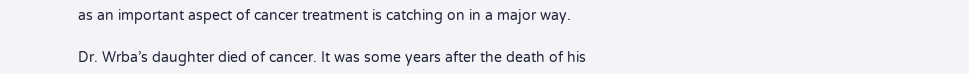as an important aspect of cancer treatment is catching on in a major way.

Dr. Wrba’s daughter died of cancer. It was some years after the death of his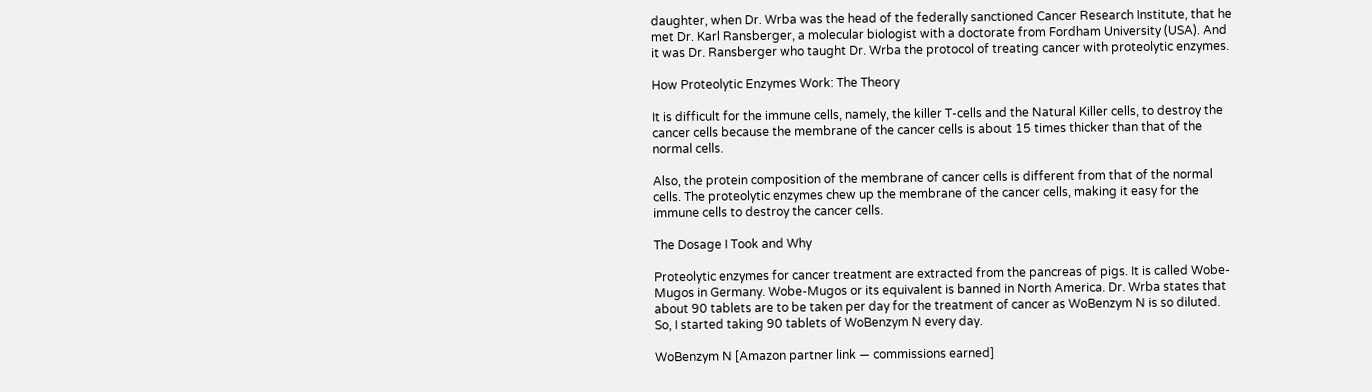daughter, when Dr. Wrba was the head of the federally sanctioned Cancer Research Institute, that he met Dr. Karl Ransberger, a molecular biologist with a doctorate from Fordham University (USA). And it was Dr. Ransberger who taught Dr. Wrba the protocol of treating cancer with proteolytic enzymes.

How Proteolytic Enzymes Work: The Theory

It is difficult for the immune cells, namely, the killer T-cells and the Natural Killer cells, to destroy the cancer cells because the membrane of the cancer cells is about 15 times thicker than that of the normal cells.

Also, the protein composition of the membrane of cancer cells is different from that of the normal cells. The proteolytic enzymes chew up the membrane of the cancer cells, making it easy for the immune cells to destroy the cancer cells.

The Dosage I Took and Why

Proteolytic enzymes for cancer treatment are extracted from the pancreas of pigs. It is called Wobe-Mugos in Germany. Wobe-Mugos or its equivalent is banned in North America. Dr. Wrba states that about 90 tablets are to be taken per day for the treatment of cancer as WoBenzym N is so diluted. So, I started taking 90 tablets of WoBenzym N every day.

WoBenzym N [Amazon partner link — commissions earned]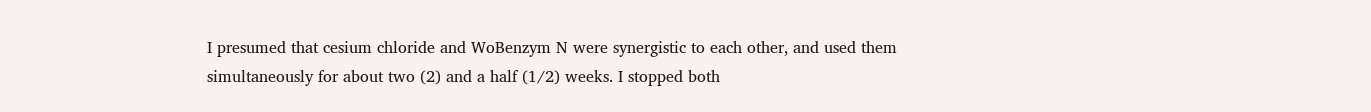I presumed that cesium chloride and WoBenzym N were synergistic to each other, and used them simultaneously for about two (2) and a half (1/2) weeks. I stopped both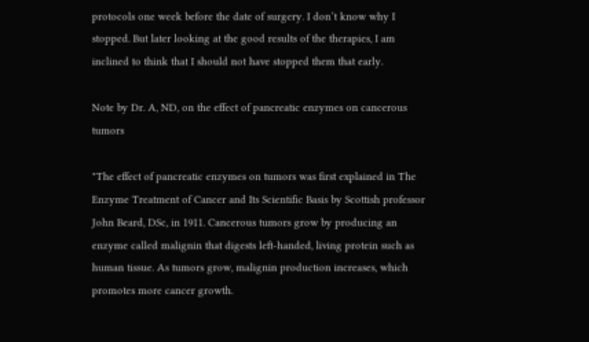protocols one week before the date of surgery. I don’t know why I stopped. But later looking at the good results of the therapies, I am inclined to think that I should not have stopped them that early.

Note by Dr. A, ND, on the effect of pancreatic enzymes on cancerous tumors

"The effect of pancreatic enzymes on tumors was first explained in The Enzyme Treatment of Cancer and Its Scientific Basis by Scottish professor John Beard, DSc, in 1911. Cancerous tumors grow by producing an enzyme called malignin that digests left-handed, living protein such as human tissue. As tumors grow, malignin production increases, which promotes more cancer growth.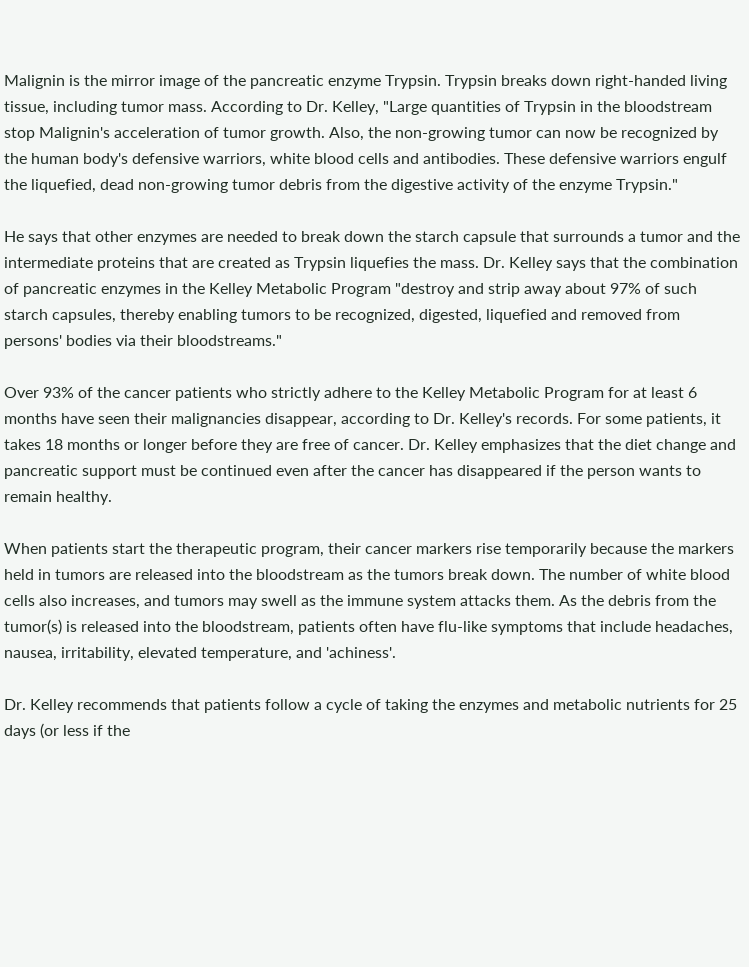Malignin is the mirror image of the pancreatic enzyme Trypsin. Trypsin breaks down right-handed living tissue, including tumor mass. According to Dr. Kelley, "Large quantities of Trypsin in the bloodstream stop Malignin's acceleration of tumor growth. Also, the non-growing tumor can now be recognized by the human body's defensive warriors, white blood cells and antibodies. These defensive warriors engulf the liquefied, dead non-growing tumor debris from the digestive activity of the enzyme Trypsin."

He says that other enzymes are needed to break down the starch capsule that surrounds a tumor and the intermediate proteins that are created as Trypsin liquefies the mass. Dr. Kelley says that the combination of pancreatic enzymes in the Kelley Metabolic Program "destroy and strip away about 97% of such starch capsules, thereby enabling tumors to be recognized, digested, liquefied and removed from persons' bodies via their bloodstreams."

Over 93% of the cancer patients who strictly adhere to the Kelley Metabolic Program for at least 6 months have seen their malignancies disappear, according to Dr. Kelley's records. For some patients, it takes 18 months or longer before they are free of cancer. Dr. Kelley emphasizes that the diet change and pancreatic support must be continued even after the cancer has disappeared if the person wants to remain healthy.

When patients start the therapeutic program, their cancer markers rise temporarily because the markers held in tumors are released into the bloodstream as the tumors break down. The number of white blood cells also increases, and tumors may swell as the immune system attacks them. As the debris from the tumor(s) is released into the bloodstream, patients often have flu-like symptoms that include headaches, nausea, irritability, elevated temperature, and 'achiness'.

Dr. Kelley recommends that patients follow a cycle of taking the enzymes and metabolic nutrients for 25 days (or less if the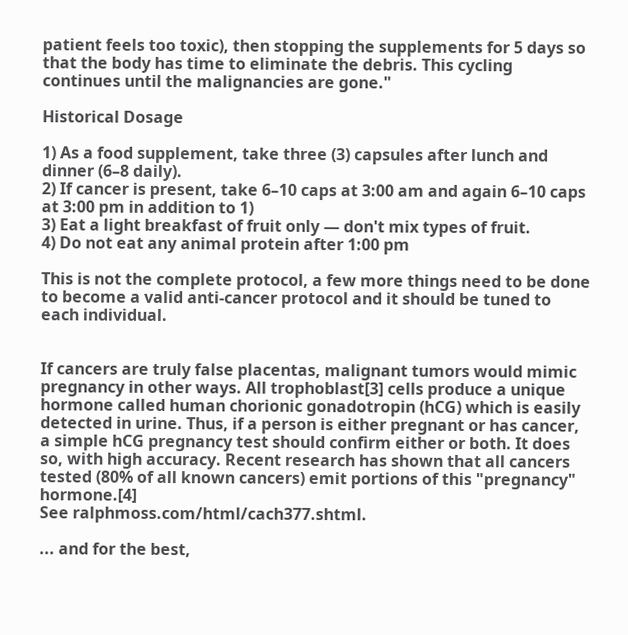patient feels too toxic), then stopping the supplements for 5 days so that the body has time to eliminate the debris. This cycling continues until the malignancies are gone."

Historical Dosage

1) As a food supplement, take three (3) capsules after lunch and dinner (6–8 daily).
2) If cancer is present, take 6–10 caps at 3:00 am and again 6–10 caps at 3:00 pm in addition to 1)
3) Eat a light breakfast of fruit only — don't mix types of fruit.
4) Do not eat any animal protein after 1:00 pm

This is not the complete protocol, a few more things need to be done to become a valid anti-cancer protocol and it should be tuned to each individual.


If cancers are truly false placentas, malignant tumors would mimic pregnancy in other ways. All trophoblast[3] cells produce a unique hormone called human chorionic gonadotropin (hCG) which is easily detected in urine. Thus, if a person is either pregnant or has cancer, a simple hCG pregnancy test should confirm either or both. It does so, with high accuracy. Recent research has shown that all cancers tested (80% of all known cancers) emit portions of this "pregnancy" hormone.[4]
See ralphmoss.com/html/cach377.shtml.

... and for the best,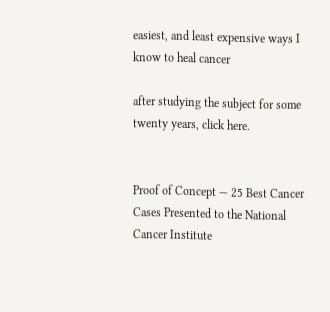easiest, and least expensive ways I know to heal cancer

after studying the subject for some twenty years, click here.


Proof of Concept — 25 Best Cancer Cases Presented to the National Cancer Institute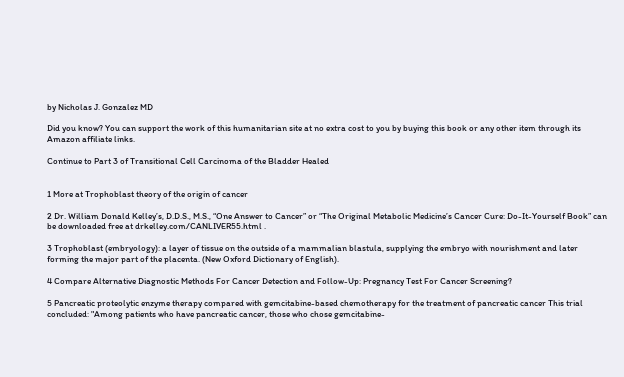by Nicholas J. Gonzalez MD

Did you know? You can support the work of this humanitarian site at no extra cost to you by buying this book or any other item through its Amazon affiliate links.

Continue to Part 3 of Transitional Cell Carcinoma of the Bladder Healed


1 More at Trophoblast theory of the origin of cancer

2 Dr. William Donald Kelley’s, D.D.S., M.S., “One Answer to Cancer” or “The Original Metabolic Medicine’s Cancer Cure: Do-It-Yourself Book” can be downloaded free at drkelley.com/CANLIVER55.html .

3 Trophoblast (embryology): a layer of tissue on the outside of a mammalian blastula, supplying the embryo with nourishment and later forming the major part of the placenta. (New Oxford Dictionary of English).

4 Compare Alternative Diagnostic Methods For Cancer Detection and Follow-Up: Pregnancy Test For Cancer Screening?

5 Pancreatic proteolytic enzyme therapy compared with gemcitabine-based chemotherapy for the treatment of pancreatic cancer This trial concluded: "Among patients who have pancreatic cancer, those who chose gemcitabine-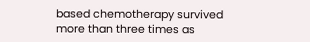based chemotherapy survived more than three times as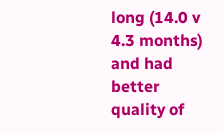long (14.0 v 4.3 months) and had better quality of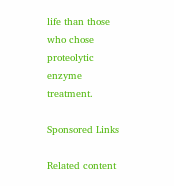life than those who chose proteolytic enzyme treatment.

Sponsored Links

Related content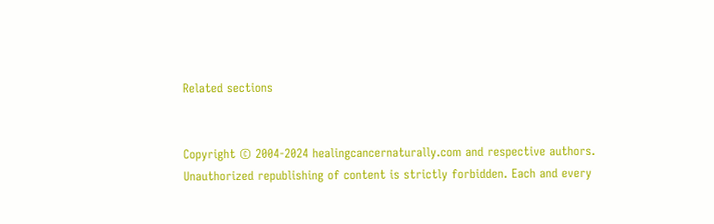Related sections


Copyright © 2004-2024 healingcancernaturally.com and respective authors.
Unauthorized republishing of content is strictly forbidden. Each and every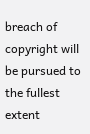breach of copyright will be pursued to the fullest extent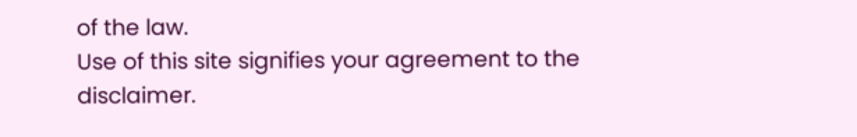of the law.
Use of this site signifies your agreement to the disclaimer.